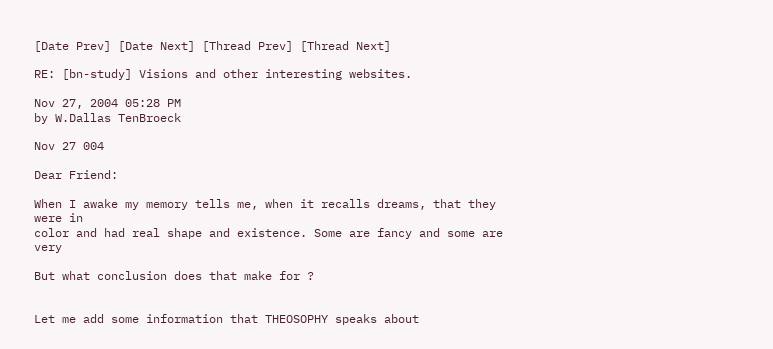[Date Prev] [Date Next] [Thread Prev] [Thread Next]

RE: [bn-study] Visions and other interesting websites.

Nov 27, 2004 05:28 PM
by W.Dallas TenBroeck

Nov 27 004

Dear Friend:

When I awake my memory tells me, when it recalls dreams, that they were in
color and had real shape and existence. Some are fancy and some are very

But what conclusion does that make for ?


Let me add some information that THEOSOPHY speaks about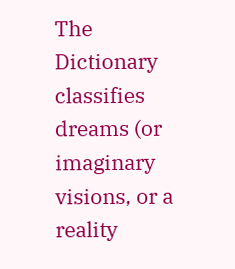The Dictionary classifies dreams (or imaginary visions, or a reality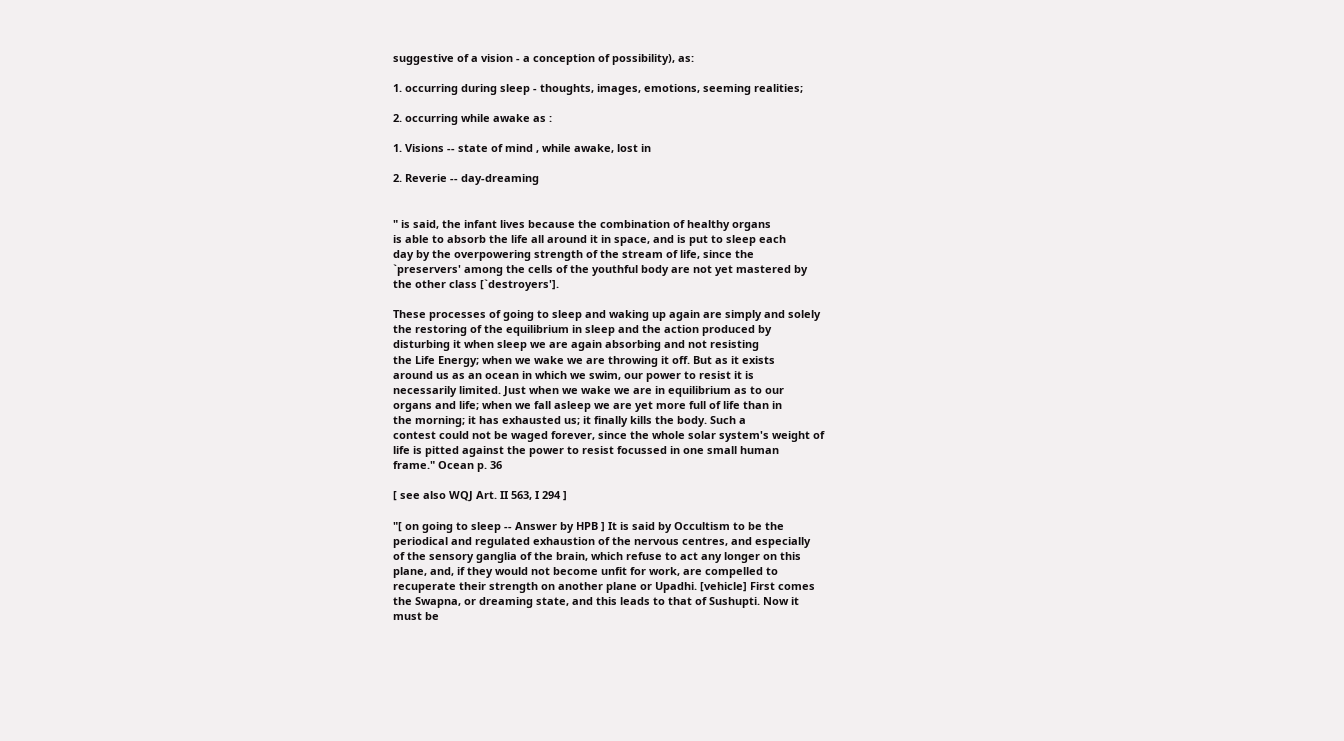suggestive of a vision - a conception of possibility), as:

1. occurring during sleep - thoughts, images, emotions, seeming realities;

2. occurring while awake as :

1. Visions -- state of mind , while awake, lost in

2. Reverie -- day-dreaming


" is said, the infant lives because the combination of healthy organs
is able to absorb the life all around it in space, and is put to sleep each
day by the overpowering strength of the stream of life, since the
`preservers' among the cells of the youthful body are not yet mastered by
the other class [`destroyers'].

These processes of going to sleep and waking up again are simply and solely
the restoring of the equilibrium in sleep and the action produced by
disturbing it when sleep we are again absorbing and not resisting
the Life Energy; when we wake we are throwing it off. But as it exists
around us as an ocean in which we swim, our power to resist it is
necessarily limited. Just when we wake we are in equilibrium as to our
organs and life; when we fall asleep we are yet more full of life than in
the morning; it has exhausted us; it finally kills the body. Such a
contest could not be waged forever, since the whole solar system's weight of
life is pitted against the power to resist focussed in one small human
frame." Ocean p. 36

[ see also WQJ Art. II 563, I 294 ]

"[ on going to sleep -- Answer by HPB ] It is said by Occultism to be the
periodical and regulated exhaustion of the nervous centres, and especially
of the sensory ganglia of the brain, which refuse to act any longer on this
plane, and, if they would not become unfit for work, are compelled to
recuperate their strength on another plane or Upadhi. [vehicle] First comes
the Swapna, or dreaming state, and this leads to that of Sushupti. Now it
must be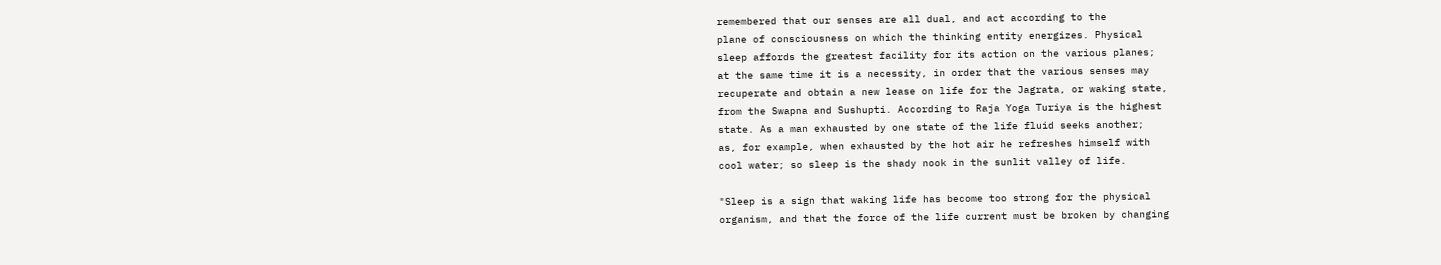remembered that our senses are all dual, and act according to the
plane of consciousness on which the thinking entity energizes. Physical
sleep affords the greatest facility for its action on the various planes;
at the same time it is a necessity, in order that the various senses may
recuperate and obtain a new lease on life for the Jagrata, or waking state,
from the Swapna and Sushupti. According to Raja Yoga Turiya is the highest
state. As a man exhausted by one state of the life fluid seeks another;
as, for example, when exhausted by the hot air he refreshes himself with
cool water; so sleep is the shady nook in the sunlit valley of life.

"Sleep is a sign that waking life has become too strong for the physical
organism, and that the force of the life current must be broken by changing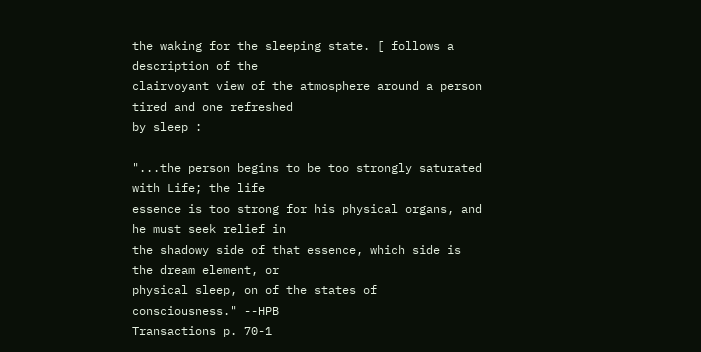the waking for the sleeping state. [ follows a description of the
clairvoyant view of the atmosphere around a person tired and one refreshed
by sleep :

"...the person begins to be too strongly saturated with Life; the life
essence is too strong for his physical organs, and he must seek relief in
the shadowy side of that essence, which side is the dream element, or
physical sleep, on of the states of consciousness." --HPB
Transactions p. 70-1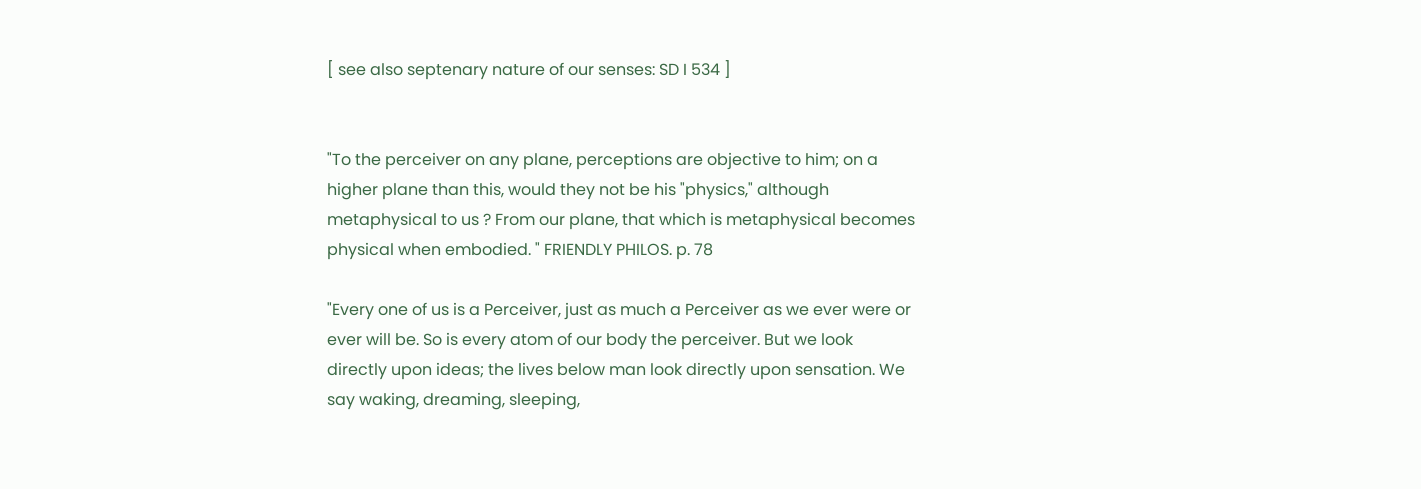[ see also septenary nature of our senses: SD I 534 ]


"To the perceiver on any plane, perceptions are objective to him; on a
higher plane than this, would they not be his "physics," although
metaphysical to us ? From our plane, that which is metaphysical becomes
physical when embodied. " FRIENDLY PHILOS. p. 78

"Every one of us is a Perceiver, just as much a Perceiver as we ever were or
ever will be. So is every atom of our body the perceiver. But we look
directly upon ideas; the lives below man look directly upon sensation. We
say waking, dreaming, sleeping,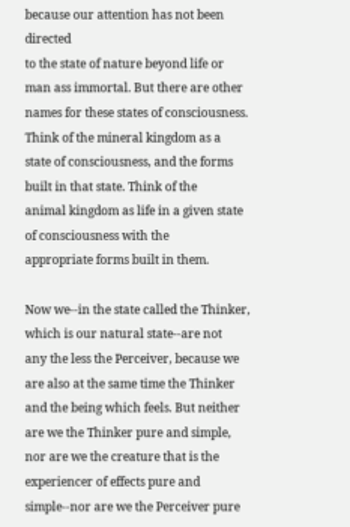because our attention has not been directed
to the state of nature beyond life or man ass immortal. But there are other
names for these states of consciousness. Think of the mineral kingdom as a
state of consciousness, and the forms built in that state. Think of the
animal kingdom as life in a given state of consciousness with the
appropriate forms built in them.

Now we--in the state called the Thinker, which is our natural state--are not
any the less the Perceiver, because we are also at the same time the Thinker
and the being which feels. But neither are we the Thinker pure and simple,
nor are we the creature that is the experiencer of effects pure and
simple--nor are we the Perceiver pure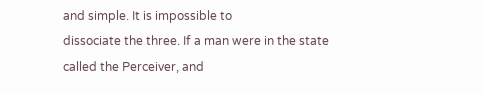and simple. It is impossible to
dissociate the three. If a man were in the state called the Perceiver, and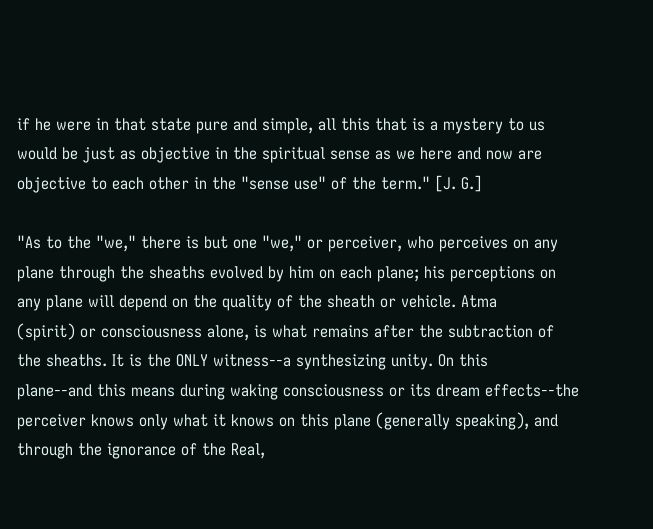if he were in that state pure and simple, all this that is a mystery to us
would be just as objective in the spiritual sense as we here and now are
objective to each other in the "sense use" of the term." [J. G.]

"As to the "we," there is but one "we," or perceiver, who perceives on any
plane through the sheaths evolved by him on each plane; his perceptions on
any plane will depend on the quality of the sheath or vehicle. Atma
(spirit) or consciousness alone, is what remains after the subtraction of
the sheaths. It is the ONLY witness--a synthesizing unity. On this
plane--and this means during waking consciousness or its dream effects--the
perceiver knows only what it knows on this plane (generally speaking), and
through the ignorance of the Real,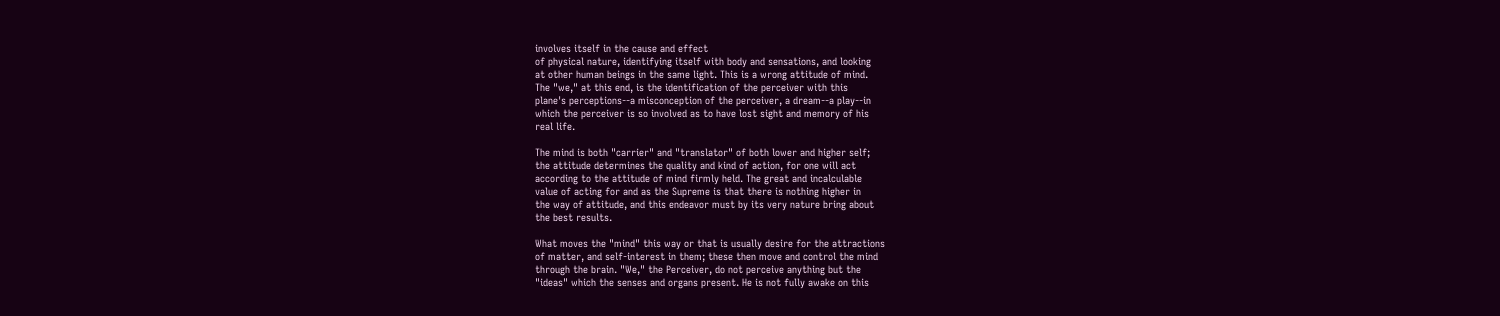involves itself in the cause and effect
of physical nature, identifying itself with body and sensations, and looking
at other human beings in the same light. This is a wrong attitude of mind.
The "we," at this end, is the identification of the perceiver with this
plane's perceptions--a misconception of the perceiver, a dream--a play--in
which the perceiver is so involved as to have lost sight and memory of his
real life.

The mind is both "carrier" and "translator" of both lower and higher self;
the attitude determines the quality and kind of action, for one will act
according to the attitude of mind firmly held. The great and incalculable
value of acting for and as the Supreme is that there is nothing higher in
the way of attitude, and this endeavor must by its very nature bring about
the best results.

What moves the "mind" this way or that is usually desire for the attractions
of matter, and self-interest in them; these then move and control the mind
through the brain. "We," the Perceiver, do not perceive anything but the
"ideas" which the senses and organs present. He is not fully awake on this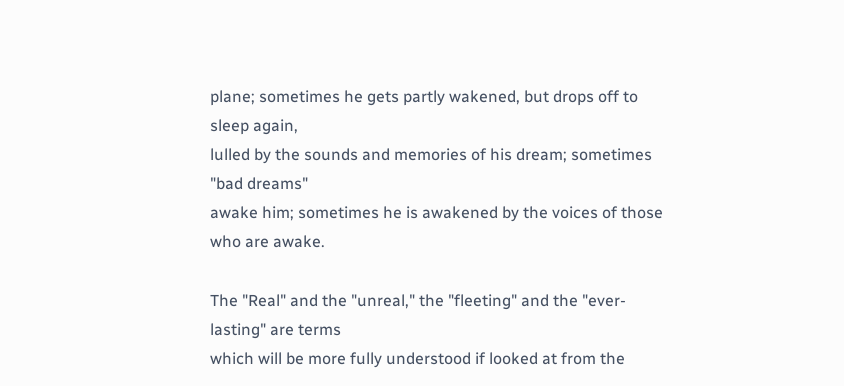plane; sometimes he gets partly wakened, but drops off to sleep again,
lulled by the sounds and memories of his dream; sometimes "bad dreams"
awake him; sometimes he is awakened by the voices of those who are awake.

The "Real" and the "unreal," the "fleeting" and the "ever-lasting" are terms
which will be more fully understood if looked at from the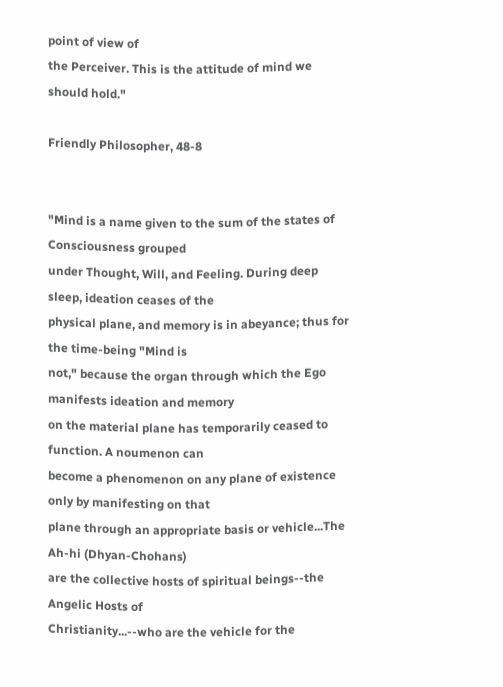point of view of
the Perceiver. This is the attitude of mind we should hold."

Friendly Philosopher, 48-8


"Mind is a name given to the sum of the states of Consciousness grouped
under Thought, Will, and Feeling. During deep sleep, ideation ceases of the
physical plane, and memory is in abeyance; thus for the time-being "Mind is
not," because the organ through which the Ego manifests ideation and memory
on the material plane has temporarily ceased to function. A noumenon can
become a phenomenon on any plane of existence only by manifesting on that
plane through an appropriate basis or vehicle...The Ah-hi (Dhyan-Chohans)
are the collective hosts of spiritual beings--the Angelic Hosts of
Christianity...--who are the vehicle for the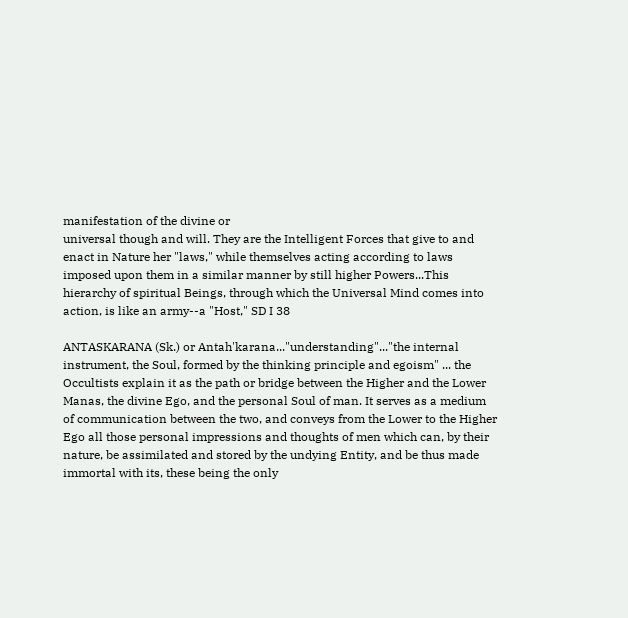manifestation of the divine or
universal though and will. They are the Intelligent Forces that give to and
enact in Nature her "laws," while themselves acting according to laws
imposed upon them in a similar manner by still higher Powers...This
hierarchy of spiritual Beings, through which the Universal Mind comes into
action, is like an army--a "Host," SD I 38

ANTASKARANA (Sk.) or Antah'karana..."understanding"..."the internal
instrument, the Soul, formed by the thinking principle and egoism" ... the
Occultists explain it as the path or bridge between the Higher and the Lower
Manas, the divine Ego, and the personal Soul of man. It serves as a medium
of communication between the two, and conveys from the Lower to the Higher
Ego all those personal impressions and thoughts of men which can, by their
nature, be assimilated and stored by the undying Entity, and be thus made
immortal with its, these being the only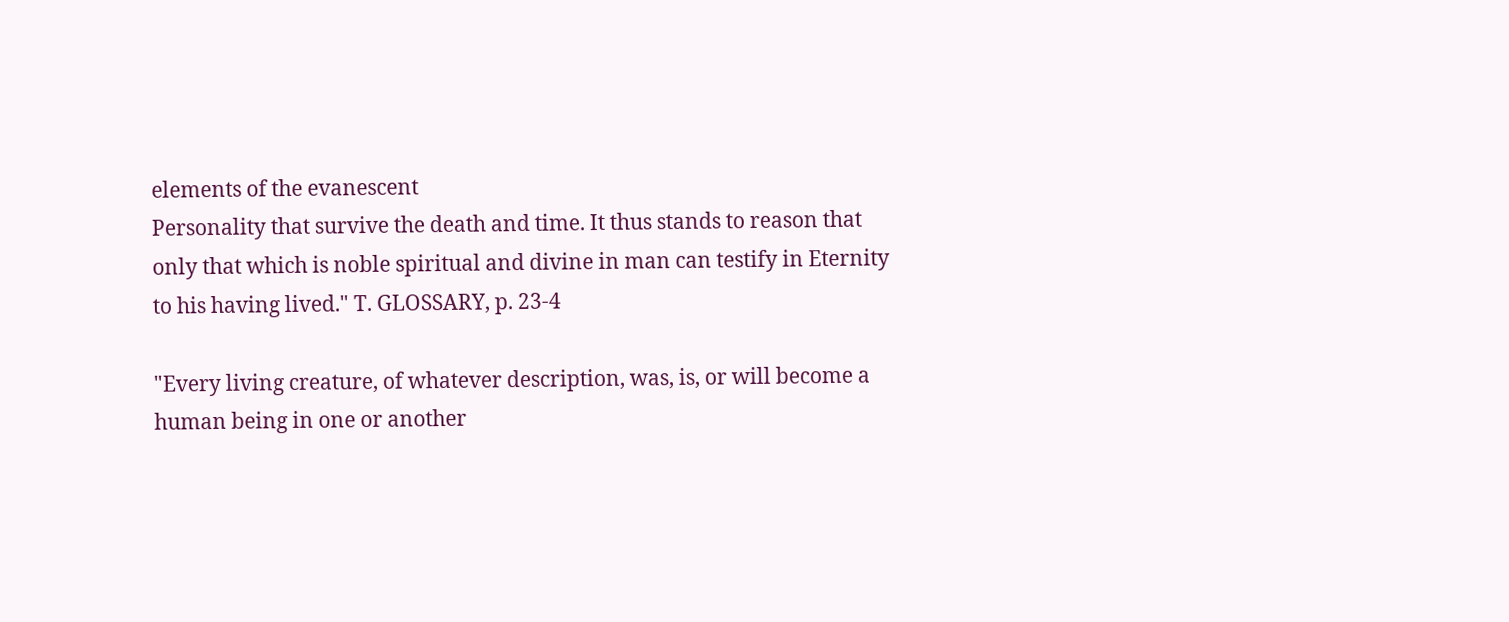elements of the evanescent
Personality that survive the death and time. It thus stands to reason that
only that which is noble spiritual and divine in man can testify in Eternity
to his having lived." T. GLOSSARY, p. 23-4

"Every living creature, of whatever description, was, is, or will become a
human being in one or another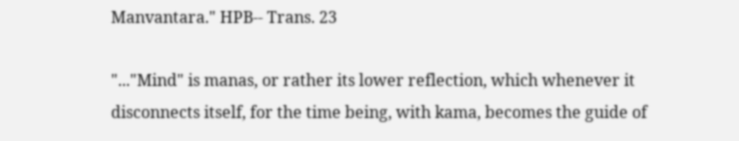Manvantara." HPB-- Trans. 23

"..."Mind" is manas, or rather its lower reflection, which whenever it
disconnects itself, for the time being, with kama, becomes the guide of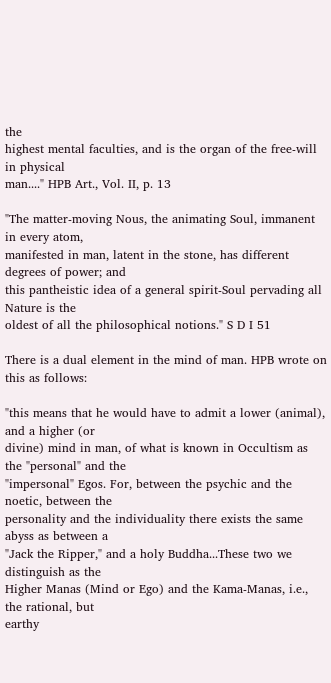the
highest mental faculties, and is the organ of the free-will in physical
man...." HPB Art., Vol. II, p. 13

"The matter-moving Nous, the animating Soul, immanent in every atom,
manifested in man, latent in the stone, has different degrees of power; and
this pantheistic idea of a general spirit-Soul pervading all Nature is the
oldest of all the philosophical notions." S D I 51

There is a dual element in the mind of man. HPB wrote on this as follows:

"this means that he would have to admit a lower (animal), and a higher (or
divine) mind in man, of what is known in Occultism as the "personal" and the
"impersonal" Egos. For, between the psychic and the noetic, between the
personality and the individuality there exists the same abyss as between a
"Jack the Ripper," and a holy Buddha...These two we distinguish as the
Higher Manas (Mind or Ego) and the Kama-Manas, i.e., the rational, but
earthy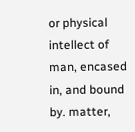or physical intellect of man, encased in, and bound by. matter,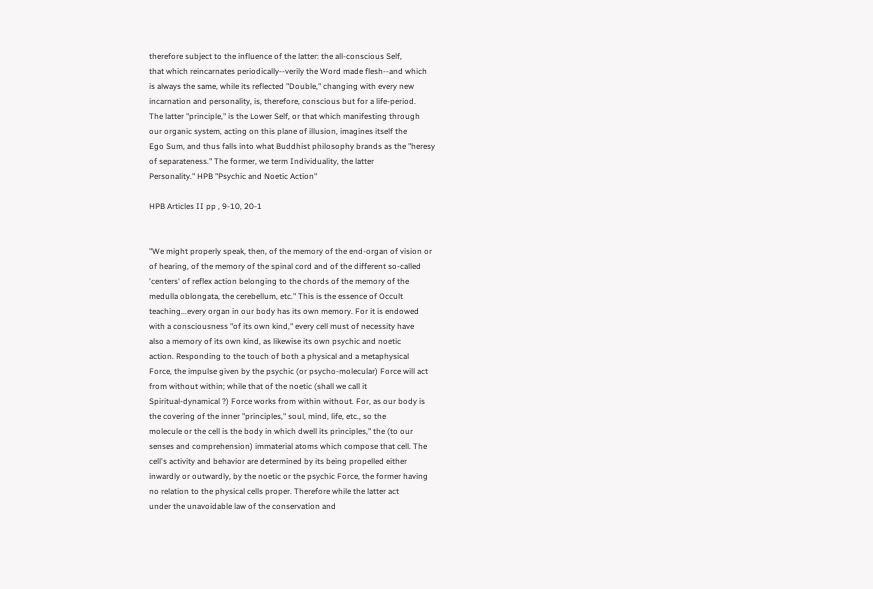therefore subject to the influence of the latter: the all-conscious Self,
that which reincarnates periodically--verily the Word made flesh--and which
is always the same, while its reflected "Double," changing with every new
incarnation and personality, is, therefore, conscious but for a life-period.
The latter "principle," is the Lower Self, or that which manifesting through
our organic system, acting on this plane of illusion, imagines itself the
Ego Sum, and thus falls into what Buddhist philosophy brands as the "heresy
of separateness." The former, we term Individuality, the latter
Personality." HPB "Psychic and Noetic Action"

HPB Articles II pp , 9-10, 20-1


"We might properly speak, then, of the memory of the end-organ of vision or
of hearing, of the memory of the spinal cord and of the different so-called
'centers' of reflex action belonging to the chords of the memory of the
medulla oblongata, the cerebellum, etc." This is the essence of Occult
teaching...every organ in our body has its own memory. For it is endowed
with a consciousness "of its own kind," every cell must of necessity have
also a memory of its own kind, as likewise its own psychic and noetic
action. Responding to the touch of both a physical and a metaphysical
Force, the impulse given by the psychic (or psycho-molecular) Force will act
from without within; while that of the noetic (shall we call it
Spiritual-dynamical ?) Force works from within without. For, as our body is
the covering of the inner "principles," soul, mind, life, etc., so the
molecule or the cell is the body in which dwell its principles," the (to our
senses and comprehension) immaterial atoms which compose that cell. The
cell's activity and behavior are determined by its being propelled either
inwardly or outwardly, by the noetic or the psychic Force, the former having
no relation to the physical cells proper. Therefore while the latter act
under the unavoidable law of the conservation and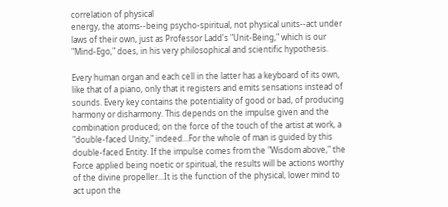correlation of physical
energy, the atoms--being psycho-spiritual, not physical units--act under
laws of their own, just as Professor Ladd's "Unit-Being," which is our
"Mind-Ego," does, in his very philosophical and scientific hypothesis.

Every human organ and each cell in the latter has a keyboard of its own,
like that of a piano, only that it registers and emits sensations instead of
sounds. Every key contains the potentiality of good or bad, of producing
harmony or disharmony. This depends on the impulse given and the
combination produced; on the force of the touch of the artist at work, a
"double-faced Unity," indeed...For the whole of man is guided by this
double-faced Entity. If the impulse comes from the "Wisdom above," the
Force applied being noetic or spiritual, the results will be actions worthy
of the divine propeller...It is the function of the physical, lower mind to
act upon the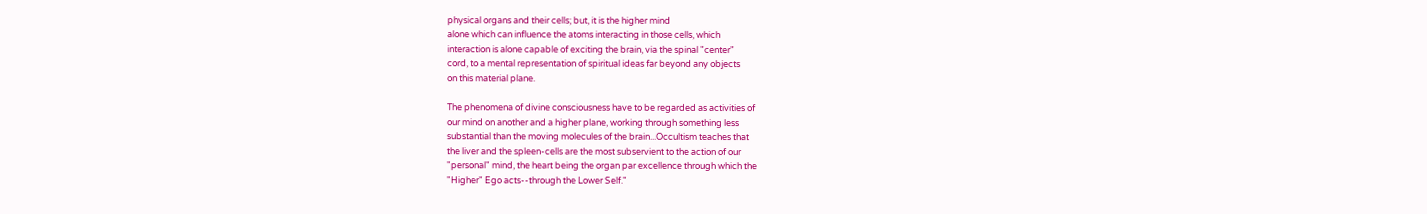physical organs and their cells; but, it is the higher mind
alone which can influence the atoms interacting in those cells, which
interaction is alone capable of exciting the brain, via the spinal "center"
cord, to a mental representation of spiritual ideas far beyond any objects
on this material plane.

The phenomena of divine consciousness have to be regarded as activities of
our mind on another and a higher plane, working through something less
substantial than the moving molecules of the brain...Occultism teaches that
the liver and the spleen-cells are the most subservient to the action of our
"personal" mind, the heart being the organ par excellence through which the
"Higher" Ego acts--through the Lower Self."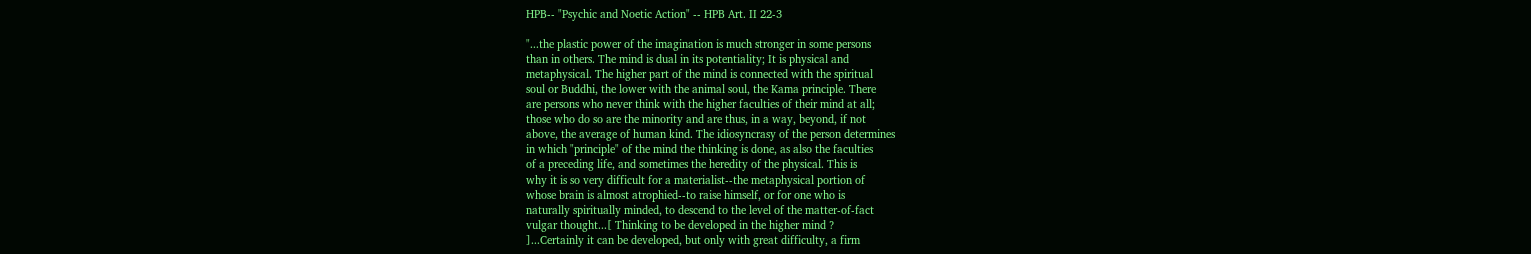HPB-- "Psychic and Noetic Action" -- HPB Art. II 22-3

"...the plastic power of the imagination is much stronger in some persons
than in others. The mind is dual in its potentiality; It is physical and
metaphysical. The higher part of the mind is connected with the spiritual
soul or Buddhi, the lower with the animal soul, the Kama principle. There
are persons who never think with the higher faculties of their mind at all;
those who do so are the minority and are thus, in a way, beyond, if not
above, the average of human kind. The idiosyncrasy of the person determines
in which "principle" of the mind the thinking is done, as also the faculties
of a preceding life, and sometimes the heredity of the physical. This is
why it is so very difficult for a materialist--the metaphysical portion of
whose brain is almost atrophied--to raise himself, or for one who is
naturally spiritually minded, to descend to the level of the matter-of-fact
vulgar thought...[ Thinking to be developed in the higher mind ?
]...Certainly it can be developed, but only with great difficulty, a firm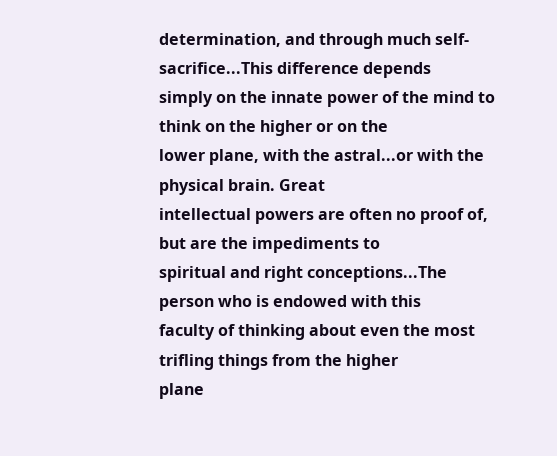determination, and through much self-sacrifice...This difference depends
simply on the innate power of the mind to think on the higher or on the
lower plane, with the astral...or with the physical brain. Great
intellectual powers are often no proof of, but are the impediments to
spiritual and right conceptions...The person who is endowed with this
faculty of thinking about even the most trifling things from the higher
plane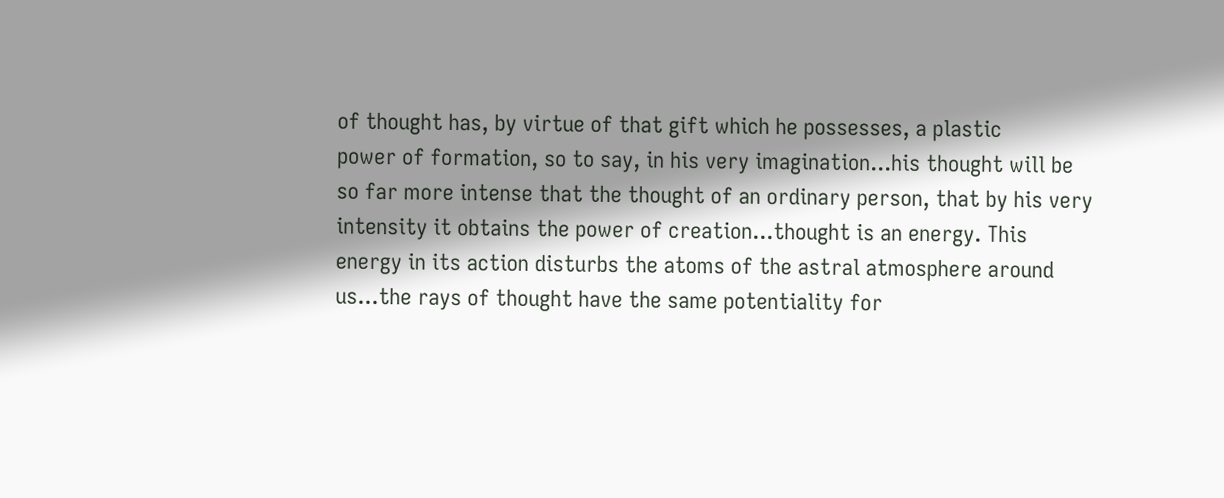of thought has, by virtue of that gift which he possesses, a plastic
power of formation, so to say, in his very imagination...his thought will be
so far more intense that the thought of an ordinary person, that by his very
intensity it obtains the power of creation...thought is an energy. This
energy in its action disturbs the atoms of the astral atmosphere around
us...the rays of thought have the same potentiality for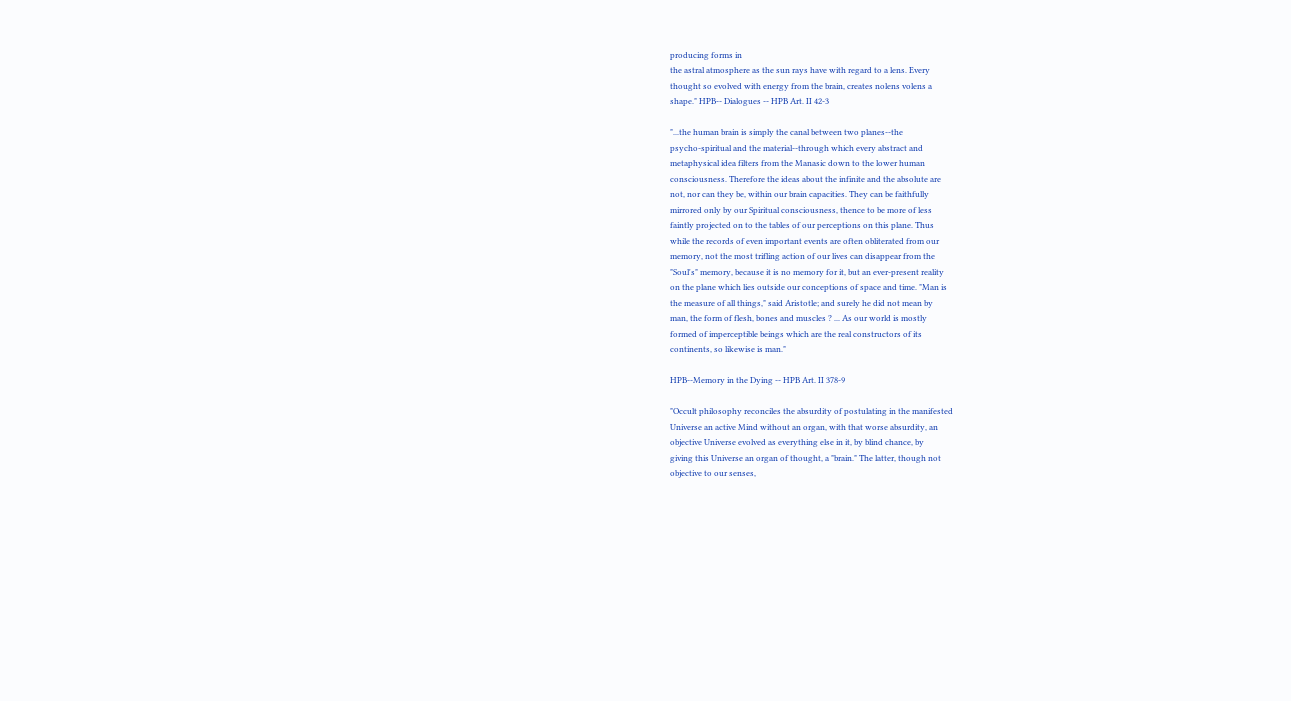producing forms in
the astral atmosphere as the sun rays have with regard to a lens. Every
thought so evolved with energy from the brain, creates nolens volens a
shape." HPB-- Dialogues -- HPB Art. II 42-3

"...the human brain is simply the canal between two planes--the
psycho-spiritual and the material--through which every abstract and
metaphysical idea filters from the Manasic down to the lower human
consciousness. Therefore the ideas about the infinite and the absolute are
not, nor can they be, within our brain capacities. They can be faithfully
mirrored only by our Spiritual consciousness, thence to be more of less
faintly projected on to the tables of our perceptions on this plane. Thus
while the records of even important events are often obliterated from our
memory, not the most trifling action of our lives can disappear from the
"Soul's" memory, because it is no memory for it, but an ever-present reality
on the plane which lies outside our conceptions of space and time. "Man is
the measure of all things," said Aristotle; and surely he did not mean by
man, the form of flesh, bones and muscles ? ... As our world is mostly
formed of imperceptible beings which are the real constructors of its
continents, so likewise is man."

HPB--Memory in the Dying -- HPB Art. II 378-9

"Occult philosophy reconciles the absurdity of postulating in the manifested
Universe an active Mind without an organ, with that worse absurdity, an
objective Universe evolved as everything else in it, by blind chance, by
giving this Universe an organ of thought, a "brain." The latter, though not
objective to our senses,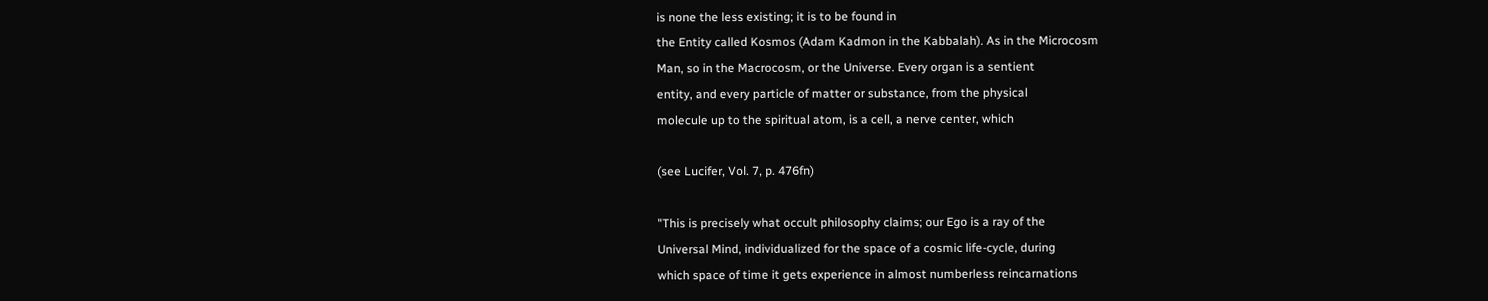is none the less existing; it is to be found in
the Entity called Kosmos (Adam Kadmon in the Kabbalah). As in the Microcosm
Man, so in the Macrocosm, or the Universe. Every organ is a sentient
entity, and every particle of matter or substance, from the physical
molecule up to the spiritual atom, is a cell, a nerve center, which

(see Lucifer, Vol. 7, p. 476fn)

"This is precisely what occult philosophy claims; our Ego is a ray of the
Universal Mind, individualized for the space of a cosmic life-cycle, during
which space of time it gets experience in almost numberless reincarnations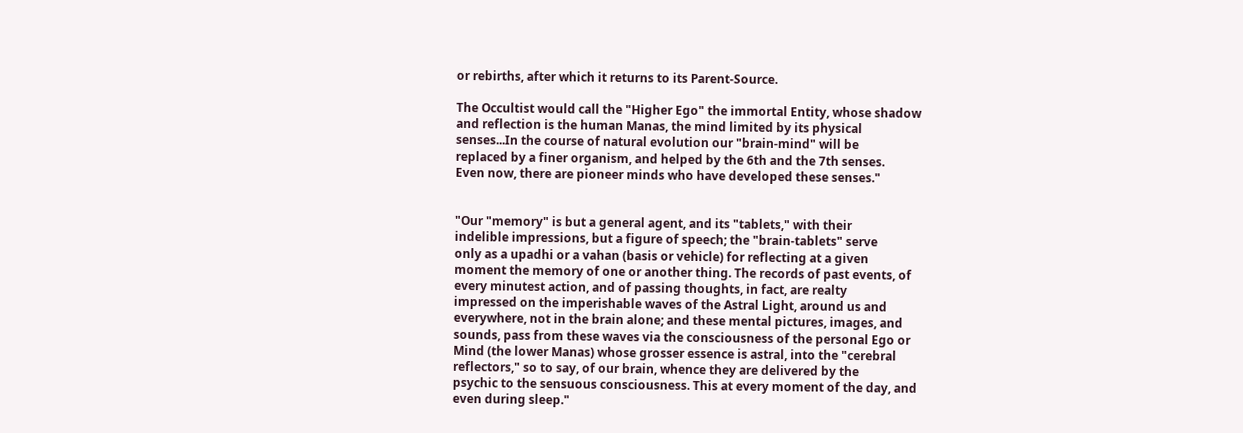or rebirths, after which it returns to its Parent-Source.

The Occultist would call the "Higher Ego" the immortal Entity, whose shadow
and reflection is the human Manas, the mind limited by its physical
senses...In the course of natural evolution our "brain-mind" will be
replaced by a finer organism, and helped by the 6th and the 7th senses.
Even now, there are pioneer minds who have developed these senses."


"Our "memory" is but a general agent, and its "tablets," with their
indelible impressions, but a figure of speech; the "brain-tablets" serve
only as a upadhi or a vahan (basis or vehicle) for reflecting at a given
moment the memory of one or another thing. The records of past events, of
every minutest action, and of passing thoughts, in fact, are realty
impressed on the imperishable waves of the Astral Light, around us and
everywhere, not in the brain alone; and these mental pictures, images, and
sounds, pass from these waves via the consciousness of the personal Ego or
Mind (the lower Manas) whose grosser essence is astral, into the "cerebral
reflectors," so to say, of our brain, whence they are delivered by the
psychic to the sensuous consciousness. This at every moment of the day, and
even during sleep."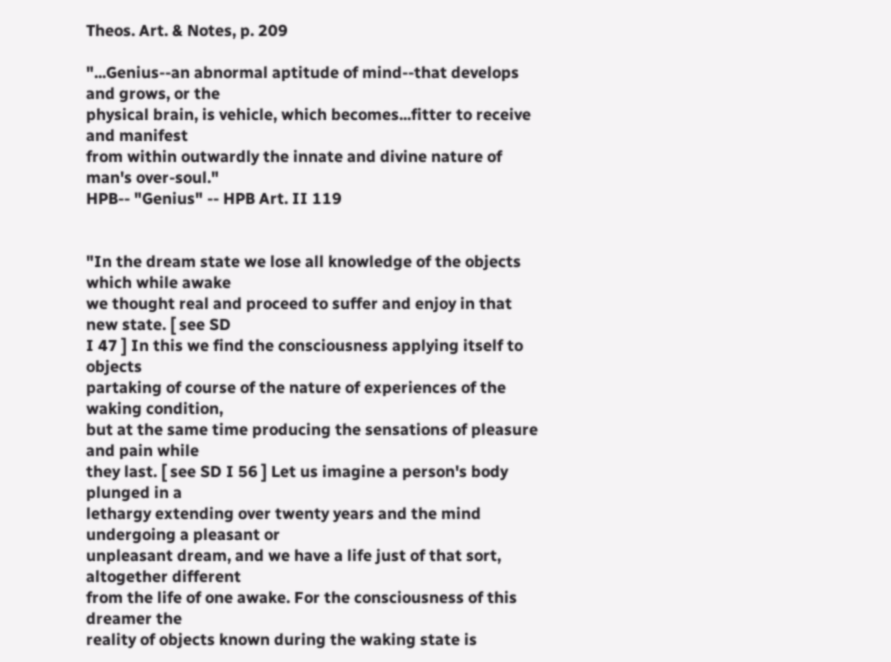Theos. Art. & Notes, p. 209

"...Genius--an abnormal aptitude of mind--that develops and grows, or the
physical brain, is vehicle, which becomes...fitter to receive and manifest
from within outwardly the innate and divine nature of man's over-soul."
HPB-- "Genius" -- HPB Art. II 119


"In the dream state we lose all knowledge of the objects which while awake
we thought real and proceed to suffer and enjoy in that new state. [ see SD
I 47 ] In this we find the consciousness applying itself to objects
partaking of course of the nature of experiences of the waking condition,
but at the same time producing the sensations of pleasure and pain while
they last. [ see SD I 56 ] Let us imagine a person's body plunged in a
lethargy extending over twenty years and the mind undergoing a pleasant or
unpleasant dream, and we have a life just of that sort, altogether different
from the life of one awake. For the consciousness of this dreamer the
reality of objects known during the waking state is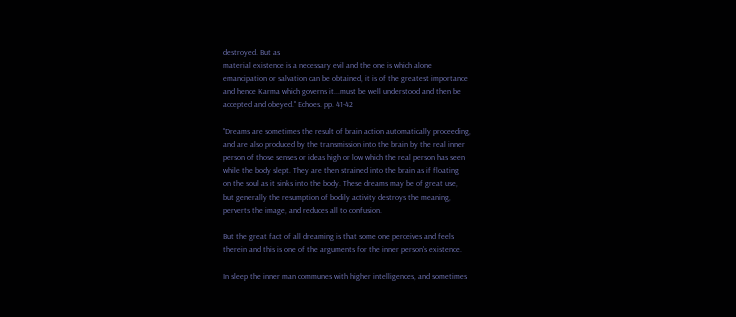destroyed. But as
material existence is a necessary evil and the one is which alone
emancipation or salvation can be obtained, it is of the greatest importance
and hence Karma which governs it...must be well understood and then be
accepted and obeyed." Echoes. pp. 41-42

"Dreams are sometimes the result of brain action automatically proceeding,
and are also produced by the transmission into the brain by the real inner
person of those senses or ideas high or low which the real person has seen
while the body slept. They are then strained into the brain as if floating
on the soul as it sinks into the body. These dreams may be of great use,
but generally the resumption of bodily activity destroys the meaning,
perverts the image, and reduces all to confusion.

But the great fact of all dreaming is that some one perceives and feels
therein and this is one of the arguments for the inner person's existence.

In sleep the inner man communes with higher intelligences, and sometimes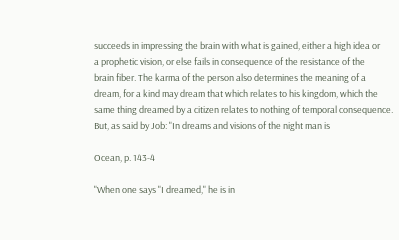succeeds in impressing the brain with what is gained, either a high idea or
a prophetic vision, or else fails in consequence of the resistance of the
brain fiber. The karma of the person also determines the meaning of a
dream, for a kind may dream that which relates to his kingdom, which the
same thing dreamed by a citizen relates to nothing of temporal consequence.
But, as said by Job: "In dreams and visions of the night man is

Ocean, p. 143-4

"When one says "I dreamed," he is in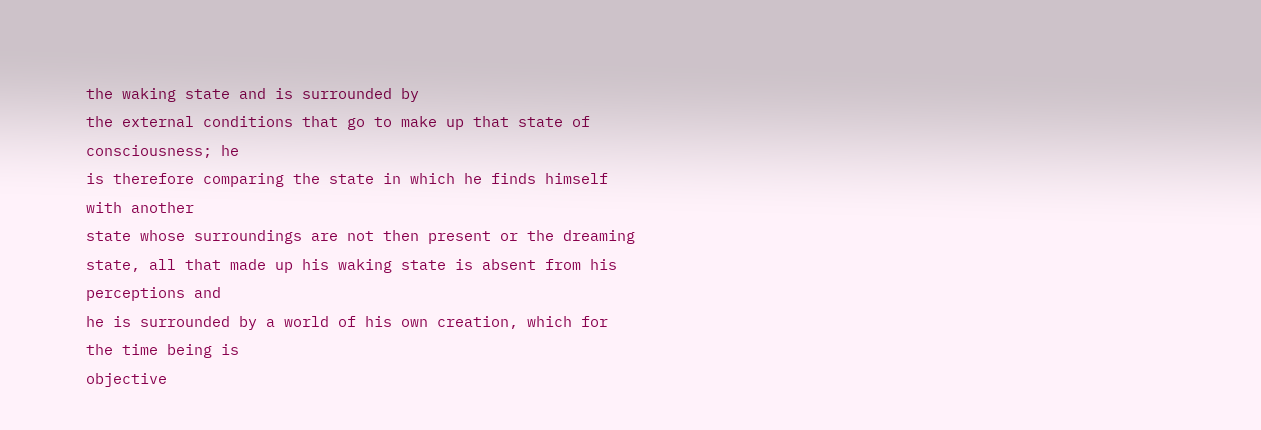the waking state and is surrounded by
the external conditions that go to make up that state of consciousness; he
is therefore comparing the state in which he finds himself with another
state whose surroundings are not then present or the dreaming
state, all that made up his waking state is absent from his perceptions and
he is surrounded by a world of his own creation, which for the time being is
objective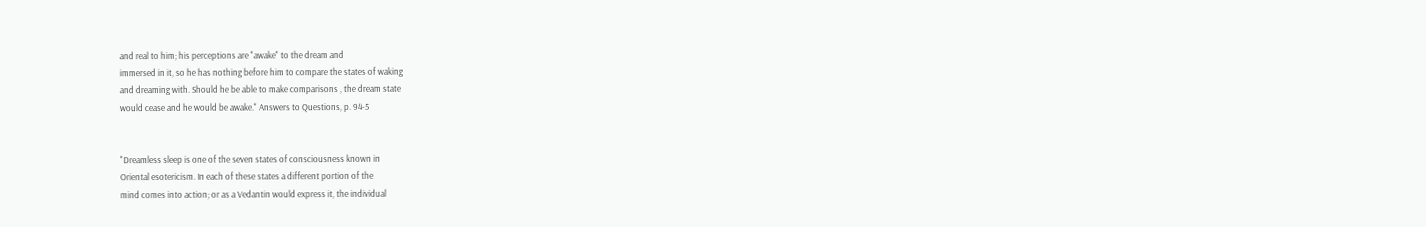and real to him; his perceptions are "awake" to the dream and
immersed in it, so he has nothing before him to compare the states of waking
and dreaming with. Should he be able to make comparisons , the dream state
would cease and he would be awake." Answers to Questions, p. 94-5


"Dreamless sleep is one of the seven states of consciousness known in
Oriental esotericism. In each of these states a different portion of the
mind comes into action; or as a Vedantin would express it, the individual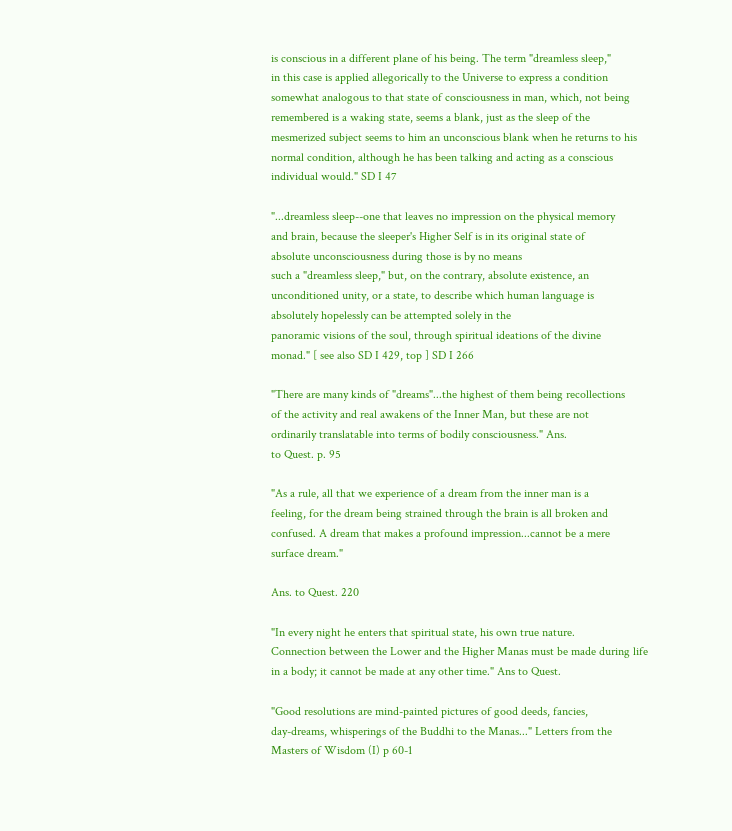is conscious in a different plane of his being. The term "dreamless sleep,"
in this case is applied allegorically to the Universe to express a condition
somewhat analogous to that state of consciousness in man, which, not being
remembered is a waking state, seems a blank, just as the sleep of the
mesmerized subject seems to him an unconscious blank when he returns to his
normal condition, although he has been talking and acting as a conscious
individual would." SD I 47

"...dreamless sleep--one that leaves no impression on the physical memory
and brain, because the sleeper's Higher Self is in its original state of
absolute unconsciousness during those is by no means
such a "dreamless sleep," but, on the contrary, absolute existence, an
unconditioned unity, or a state, to describe which human language is
absolutely hopelessly can be attempted solely in the
panoramic visions of the soul, through spiritual ideations of the divine
monad." [ see also SD I 429, top ] SD I 266

"There are many kinds of "dreams"...the highest of them being recollections
of the activity and real awakens of the Inner Man, but these are not
ordinarily translatable into terms of bodily consciousness." Ans.
to Quest. p. 95

"As a rule, all that we experience of a dream from the inner man is a
feeling, for the dream being strained through the brain is all broken and
confused. A dream that makes a profound impression...cannot be a mere
surface dream."

Ans. to Quest. 220

"In every night he enters that spiritual state, his own true nature.
Connection between the Lower and the Higher Manas must be made during life
in a body; it cannot be made at any other time." Ans to Quest.

"Good resolutions are mind-painted pictures of good deeds, fancies,
day-dreams, whisperings of the Buddhi to the Manas..." Letters from the
Masters of Wisdom (I) p 60-1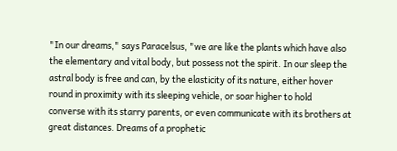"In our dreams," says Paracelsus, "we are like the plants which have also
the elementary and vital body, but possess not the spirit. In our sleep the
astral body is free and can, by the elasticity of its nature, either hover
round in proximity with its sleeping vehicle, or soar higher to hold
converse with its starry parents, or even communicate with its brothers at
great distances. Dreams of a prophetic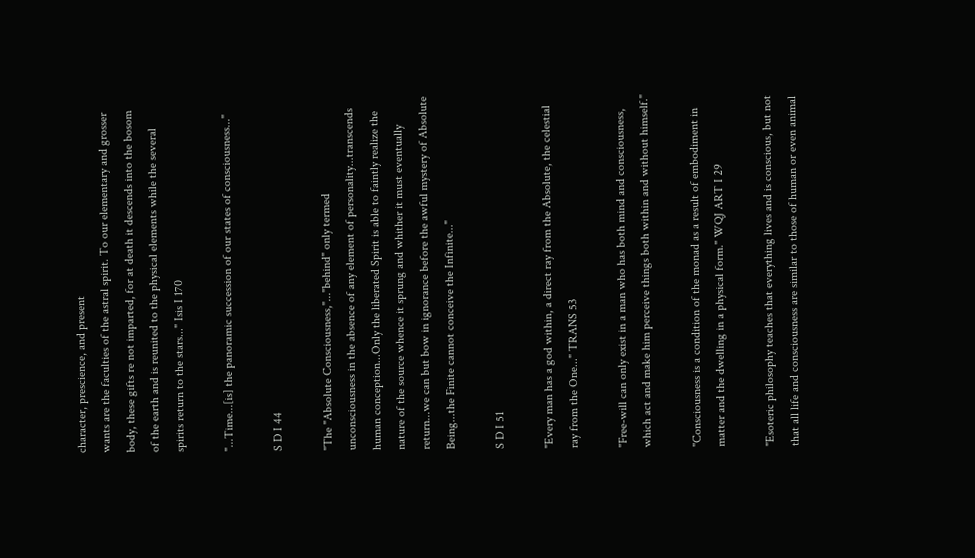character, prescience, and present
wants are the faculties of the astral spirit. To our elementary and grosser
body, these gifts re not imparted, for at death it descends into the bosom
of the earth and is reunited to the physical elements while the several
spirits return to the stars..." Isis I 170

"...Time...[is] the panoramic succession of our states of consciousness..."

S D I 44

"The "Absolute Consciousness,"..."behind" only termed
unconsciousness in the absence of any element of personality...transcends
human conception...Only the liberated Spirit is able to faintly realize the
nature of the source whence it sprung and whither it must eventually
return...we can but bow in ignorance before the awful mystery of Absolute
Being...the Finite cannot conceive the Infinite..."

S D I 51

"Every man has a god within, a direct ray from the Absolute, the celestial
ray from the One..." TRANS 53

"Free-will can only exist in a man who has both mind and consciousness,
which act and make him perceive things both within and without himself."

"Consciousness is a condition of the monad as a result of embodiment in
matter and the dwelling in a physical form." WQJ ART I 29

"Esoteric philosophy teaches that everything lives and is conscious, but not
that all life and consciousness are similar to those of human or even animal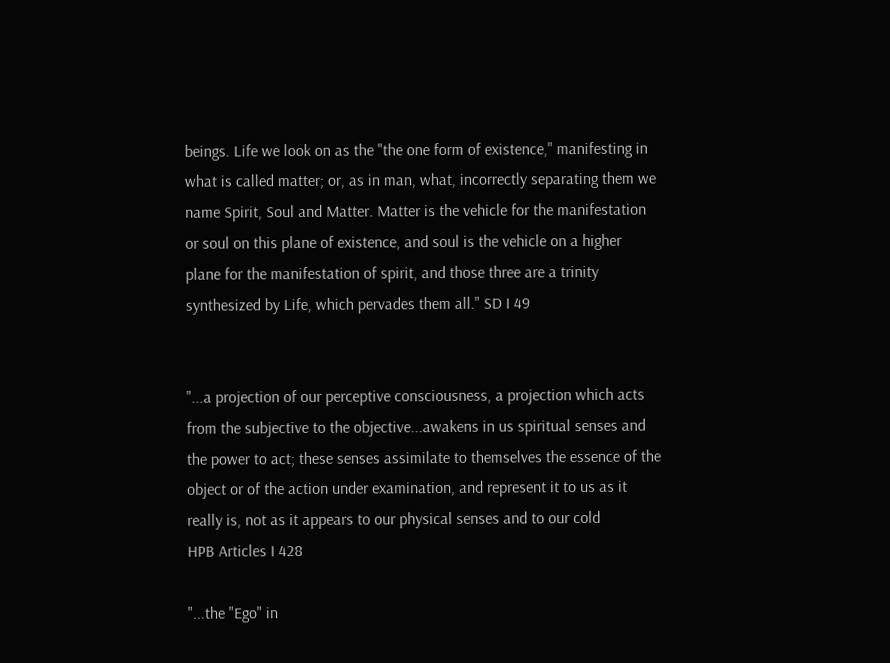beings. Life we look on as the "the one form of existence," manifesting in
what is called matter; or, as in man, what, incorrectly separating them we
name Spirit, Soul and Matter. Matter is the vehicle for the manifestation
or soul on this plane of existence, and soul is the vehicle on a higher
plane for the manifestation of spirit, and those three are a trinity
synthesized by Life, which pervades them all." SD I 49


"...a projection of our perceptive consciousness, a projection which acts
from the subjective to the objective...awakens in us spiritual senses and
the power to act; these senses assimilate to themselves the essence of the
object or of the action under examination, and represent it to us as it
really is, not as it appears to our physical senses and to our cold
HPB Articles I 428

"...the "Ego" in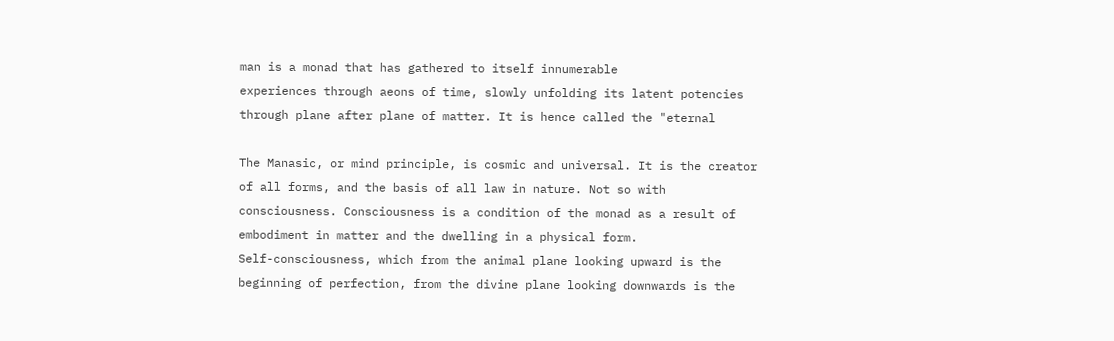man is a monad that has gathered to itself innumerable
experiences through aeons of time, slowly unfolding its latent potencies
through plane after plane of matter. It is hence called the "eternal

The Manasic, or mind principle, is cosmic and universal. It is the creator
of all forms, and the basis of all law in nature. Not so with
consciousness. Consciousness is a condition of the monad as a result of
embodiment in matter and the dwelling in a physical form.
Self-consciousness, which from the animal plane looking upward is the
beginning of perfection, from the divine plane looking downwards is the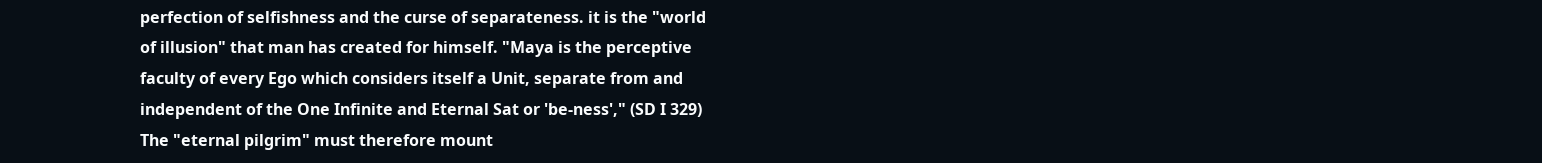perfection of selfishness and the curse of separateness. it is the "world
of illusion" that man has created for himself. "Maya is the perceptive
faculty of every Ego which considers itself a Unit, separate from and
independent of the One Infinite and Eternal Sat or 'be-ness'," (SD I 329)
The "eternal pilgrim" must therefore mount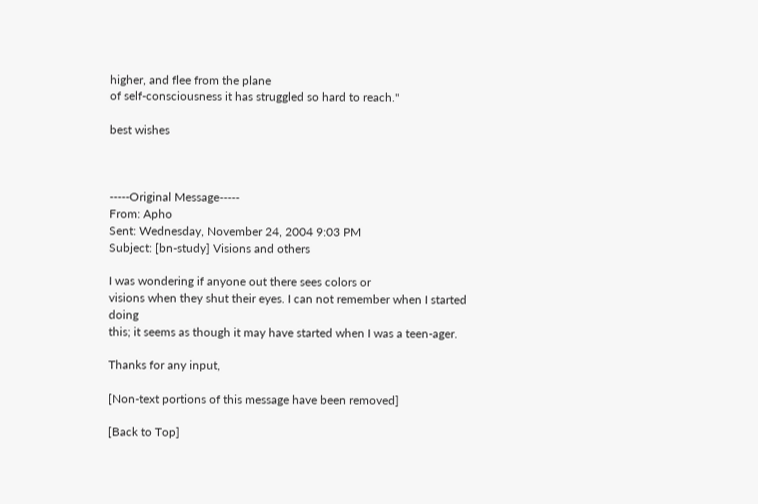higher, and flee from the plane
of self-consciousness it has struggled so hard to reach."

best wishes



-----Original Message-----
From: Apho
Sent: Wednesday, November 24, 2004 9:03 PM
Subject: [bn-study] Visions and others

I was wondering if anyone out there sees colors or
visions when they shut their eyes. I can not remember when I started doing
this; it seems as though it may have started when I was a teen-ager.

Thanks for any input,

[Non-text portions of this message have been removed]

[Back to Top]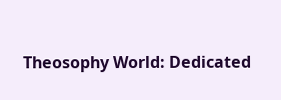Theosophy World: Dedicated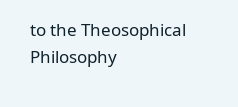to the Theosophical Philosophy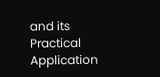and its Practical Application